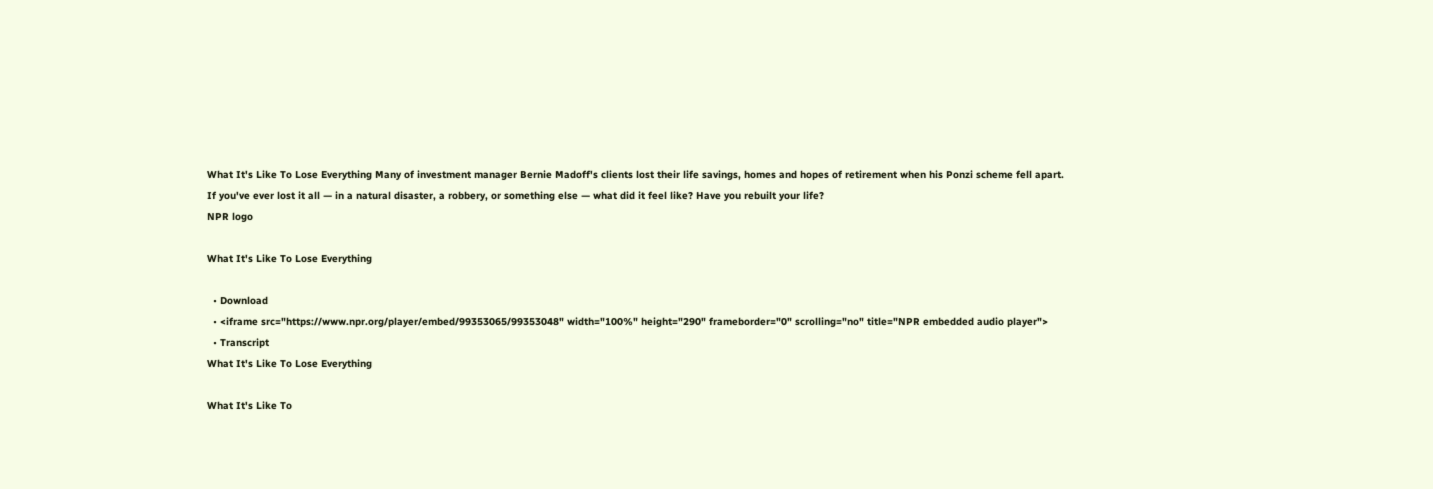What It's Like To Lose Everything Many of investment manager Bernie Madoff's clients lost their life savings, homes and hopes of retirement when his Ponzi scheme fell apart. If you've ever lost it all — in a natural disaster, a robbery, or something else — what did it feel like? Have you rebuilt your life?
NPR logo

What It's Like To Lose Everything

  • Download
  • <iframe src="https://www.npr.org/player/embed/99353065/99353048" width="100%" height="290" frameborder="0" scrolling="no" title="NPR embedded audio player">
  • Transcript
What It's Like To Lose Everything

What It's Like To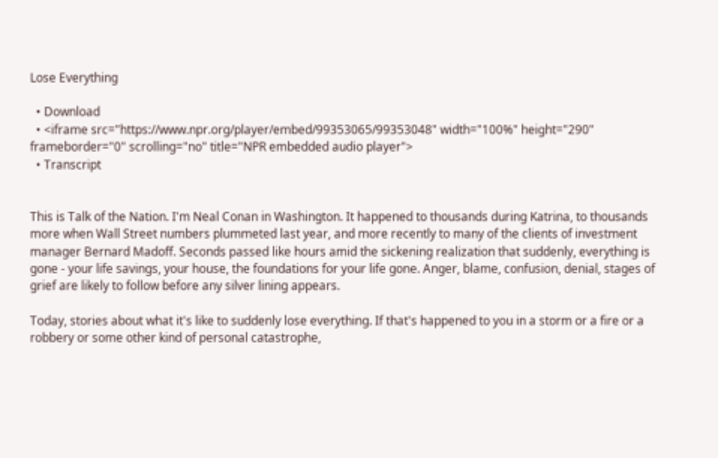Lose Everything

  • Download
  • <iframe src="https://www.npr.org/player/embed/99353065/99353048" width="100%" height="290" frameborder="0" scrolling="no" title="NPR embedded audio player">
  • Transcript


This is Talk of the Nation. I'm Neal Conan in Washington. It happened to thousands during Katrina, to thousands more when Wall Street numbers plummeted last year, and more recently to many of the clients of investment manager Bernard Madoff. Seconds passed like hours amid the sickening realization that suddenly, everything is gone - your life savings, your house, the foundations for your life gone. Anger, blame, confusion, denial, stages of grief are likely to follow before any silver lining appears.

Today, stories about what it's like to suddenly lose everything. If that's happened to you in a storm or a fire or a robbery or some other kind of personal catastrophe,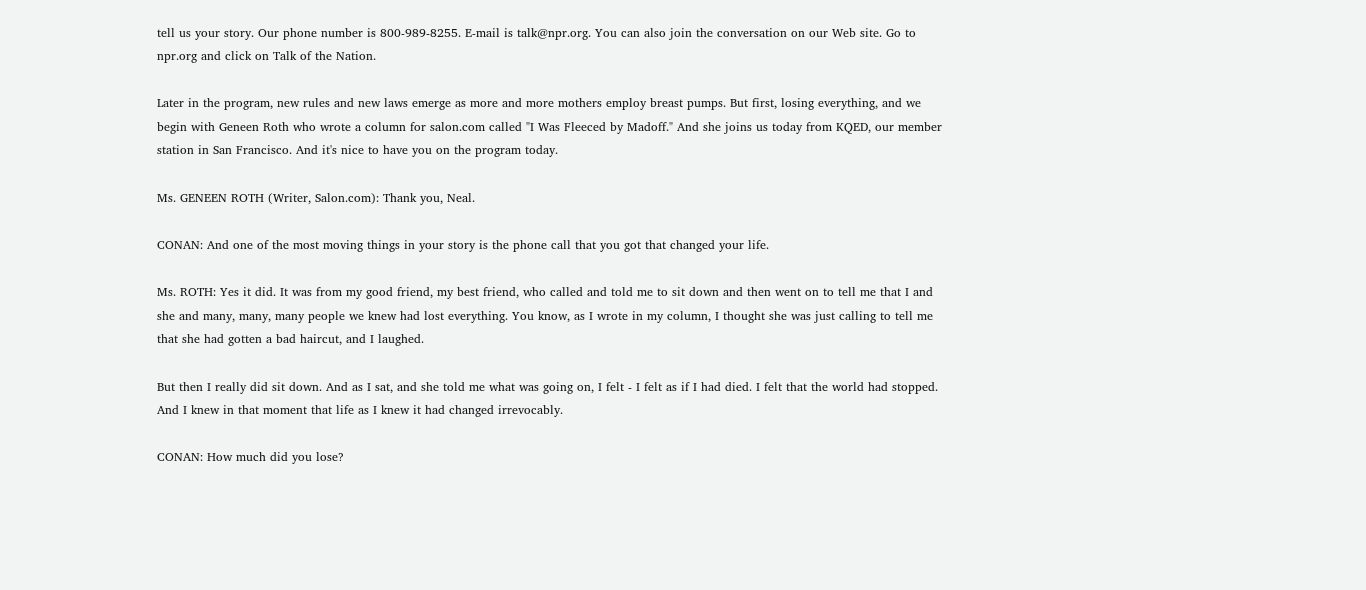tell us your story. Our phone number is 800-989-8255. E-mail is talk@npr.org. You can also join the conversation on our Web site. Go to npr.org and click on Talk of the Nation.

Later in the program, new rules and new laws emerge as more and more mothers employ breast pumps. But first, losing everything, and we begin with Geneen Roth who wrote a column for salon.com called "I Was Fleeced by Madoff." And she joins us today from KQED, our member station in San Francisco. And it's nice to have you on the program today.

Ms. GENEEN ROTH (Writer, Salon.com): Thank you, Neal.

CONAN: And one of the most moving things in your story is the phone call that you got that changed your life.

Ms. ROTH: Yes it did. It was from my good friend, my best friend, who called and told me to sit down and then went on to tell me that I and she and many, many, many people we knew had lost everything. You know, as I wrote in my column, I thought she was just calling to tell me that she had gotten a bad haircut, and I laughed.

But then I really did sit down. And as I sat, and she told me what was going on, I felt - I felt as if I had died. I felt that the world had stopped. And I knew in that moment that life as I knew it had changed irrevocably.

CONAN: How much did you lose?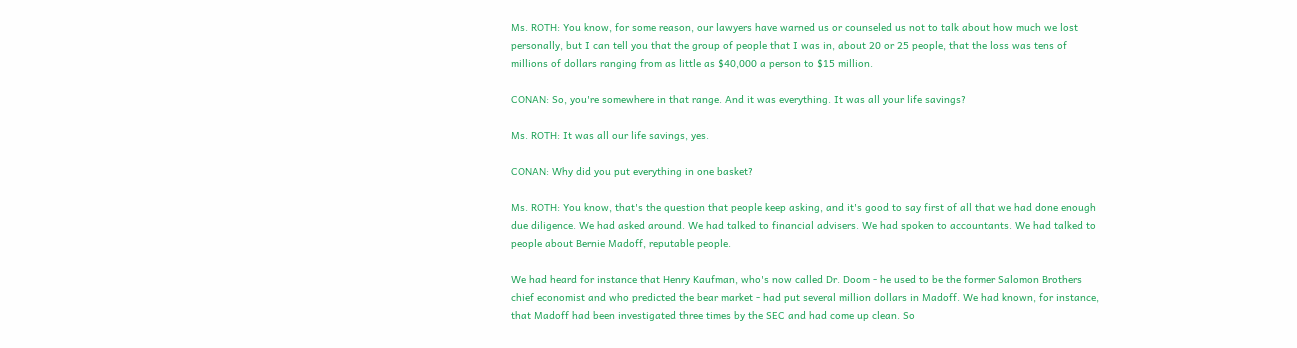Ms. ROTH: You know, for some reason, our lawyers have warned us or counseled us not to talk about how much we lost personally, but I can tell you that the group of people that I was in, about 20 or 25 people, that the loss was tens of millions of dollars ranging from as little as $40,000 a person to $15 million.

CONAN: So, you're somewhere in that range. And it was everything. It was all your life savings?

Ms. ROTH: It was all our life savings, yes.

CONAN: Why did you put everything in one basket?

Ms. ROTH: You know, that's the question that people keep asking, and it's good to say first of all that we had done enough due diligence. We had asked around. We had talked to financial advisers. We had spoken to accountants. We had talked to people about Bernie Madoff, reputable people.

We had heard for instance that Henry Kaufman, who's now called Dr. Doom - he used to be the former Salomon Brothers chief economist and who predicted the bear market - had put several million dollars in Madoff. We had known, for instance, that Madoff had been investigated three times by the SEC and had come up clean. So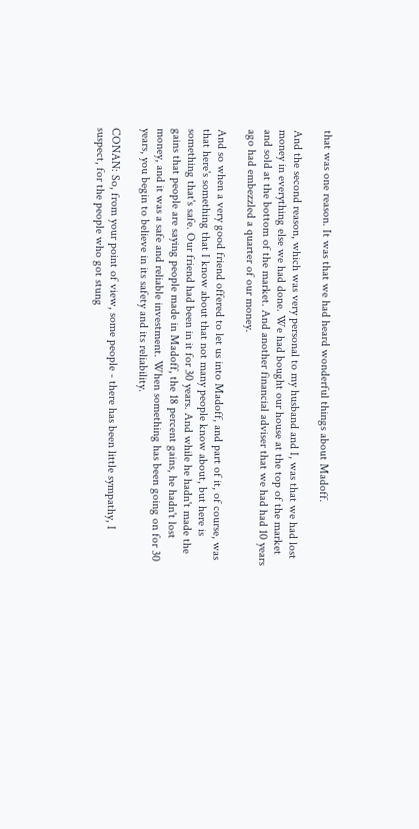that was one reason. It was that we had heard wonderful things about Madoff.

And the second reason, which was very personal to my husband and I, was that we had lost money in everything else we had done. We had bought our house at the top of the market and sold at the bottom of the market. And another financial adviser that we had had 10 years ago had embezzled a quarter of our money.

And so when a very good friend offered to let us into Madoff, and part of it, of course, was that here's something that I know about that not many people know about, but here is something that's safe. Our friend had been in it for 30 years. And while he hadn't made the gains that people are saying people made in Madoff, the 18 percent gains, he hadn't lost money, and it was a safe and reliable investment. When something has been going on for 30 years, you begin to believe in its safety and its reliability.

CONAN: So, from your point of view, some people - there has been little sympathy, I suspect, for the people who got stung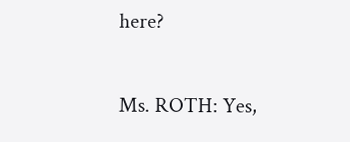here?

Ms. ROTH: Yes,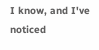I know, and I've noticed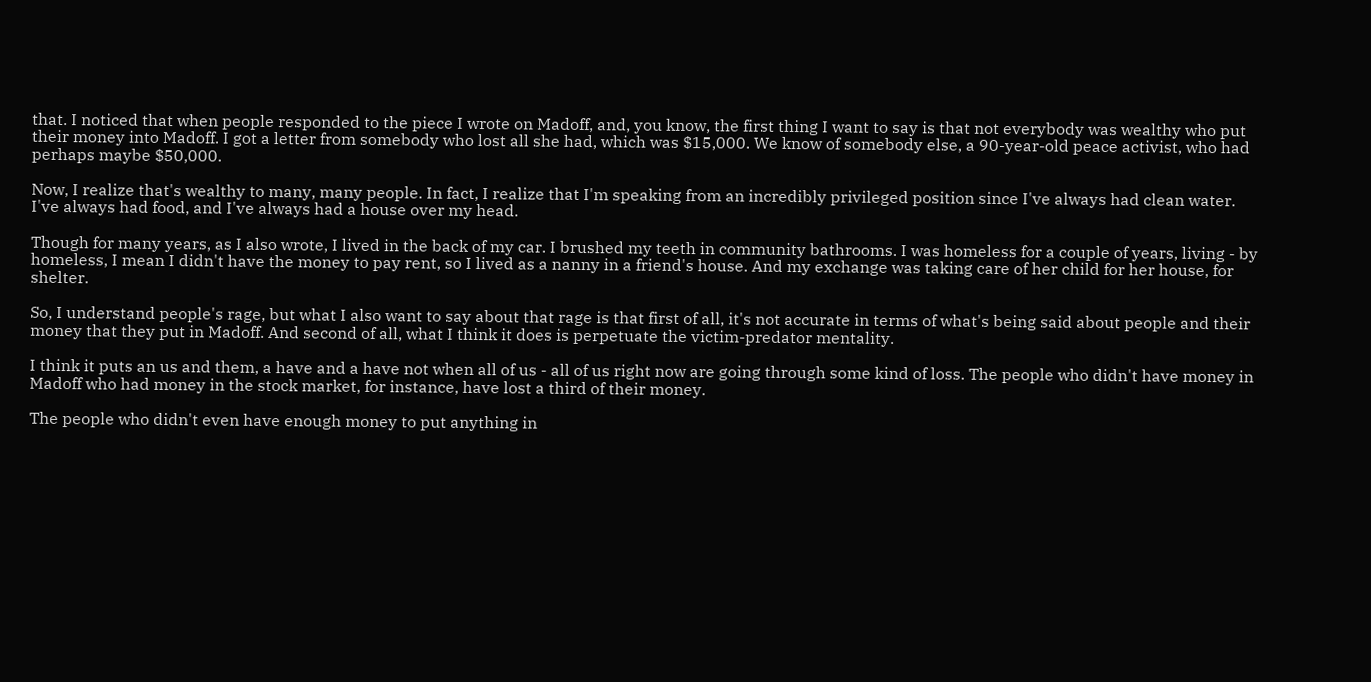that. I noticed that when people responded to the piece I wrote on Madoff, and, you know, the first thing I want to say is that not everybody was wealthy who put their money into Madoff. I got a letter from somebody who lost all she had, which was $15,000. We know of somebody else, a 90-year-old peace activist, who had perhaps maybe $50,000.

Now, I realize that's wealthy to many, many people. In fact, I realize that I'm speaking from an incredibly privileged position since I've always had clean water. I've always had food, and I've always had a house over my head.

Though for many years, as I also wrote, I lived in the back of my car. I brushed my teeth in community bathrooms. I was homeless for a couple of years, living - by homeless, I mean I didn't have the money to pay rent, so I lived as a nanny in a friend's house. And my exchange was taking care of her child for her house, for shelter.

So, I understand people's rage, but what I also want to say about that rage is that first of all, it's not accurate in terms of what's being said about people and their money that they put in Madoff. And second of all, what I think it does is perpetuate the victim-predator mentality.

I think it puts an us and them, a have and a have not when all of us - all of us right now are going through some kind of loss. The people who didn't have money in Madoff who had money in the stock market, for instance, have lost a third of their money.

The people who didn't even have enough money to put anything in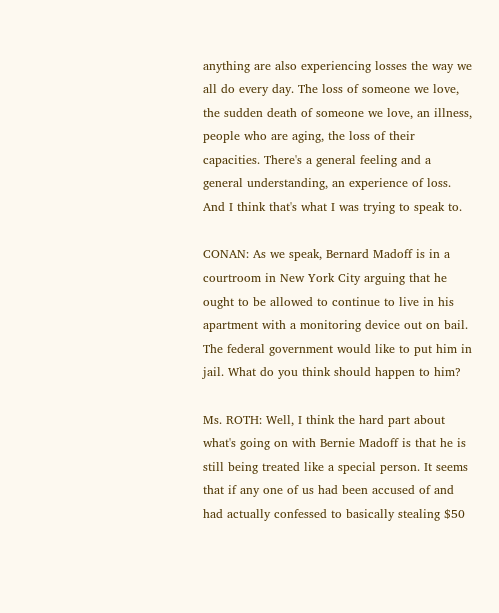anything are also experiencing losses the way we all do every day. The loss of someone we love, the sudden death of someone we love, an illness, people who are aging, the loss of their capacities. There's a general feeling and a general understanding, an experience of loss. And I think that's what I was trying to speak to.

CONAN: As we speak, Bernard Madoff is in a courtroom in New York City arguing that he ought to be allowed to continue to live in his apartment with a monitoring device out on bail. The federal government would like to put him in jail. What do you think should happen to him?

Ms. ROTH: Well, I think the hard part about what's going on with Bernie Madoff is that he is still being treated like a special person. It seems that if any one of us had been accused of and had actually confessed to basically stealing $50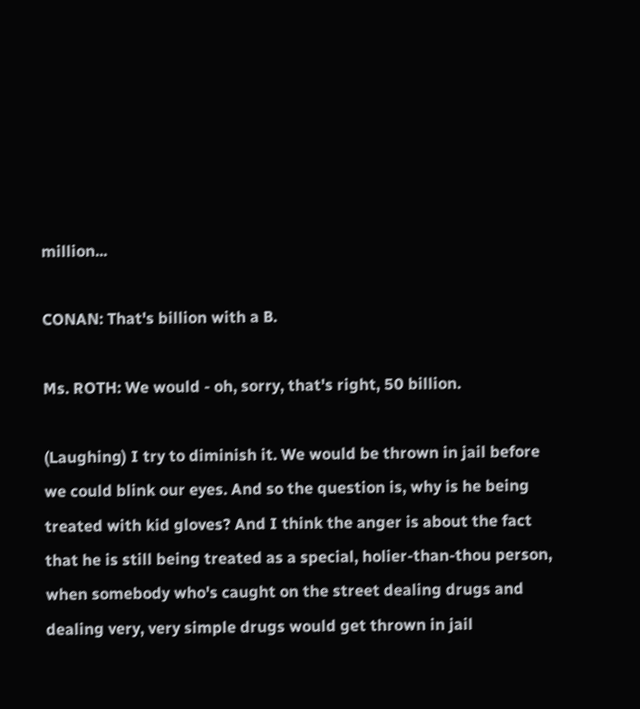million...

CONAN: That's billion with a B.

Ms. ROTH: We would - oh, sorry, that's right, 50 billion.

(Laughing) I try to diminish it. We would be thrown in jail before we could blink our eyes. And so the question is, why is he being treated with kid gloves? And I think the anger is about the fact that he is still being treated as a special, holier-than-thou person, when somebody who's caught on the street dealing drugs and dealing very, very simple drugs would get thrown in jail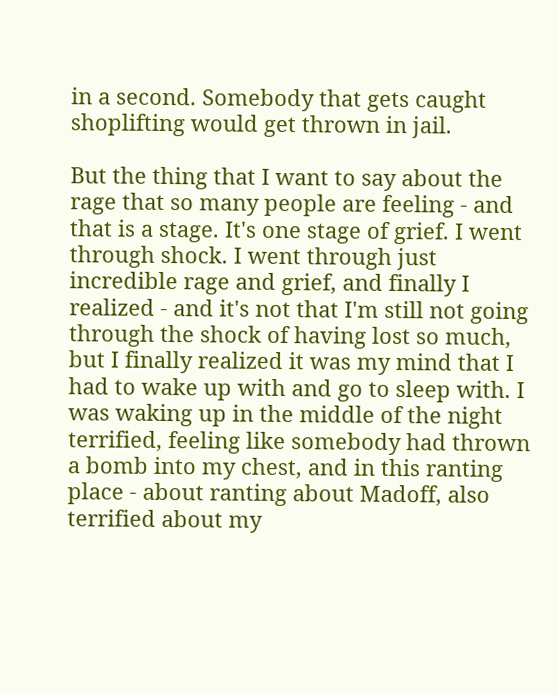in a second. Somebody that gets caught shoplifting would get thrown in jail.

But the thing that I want to say about the rage that so many people are feeling - and that is a stage. It's one stage of grief. I went through shock. I went through just incredible rage and grief, and finally I realized - and it's not that I'm still not going through the shock of having lost so much, but I finally realized it was my mind that I had to wake up with and go to sleep with. I was waking up in the middle of the night terrified, feeling like somebody had thrown a bomb into my chest, and in this ranting place - about ranting about Madoff, also terrified about my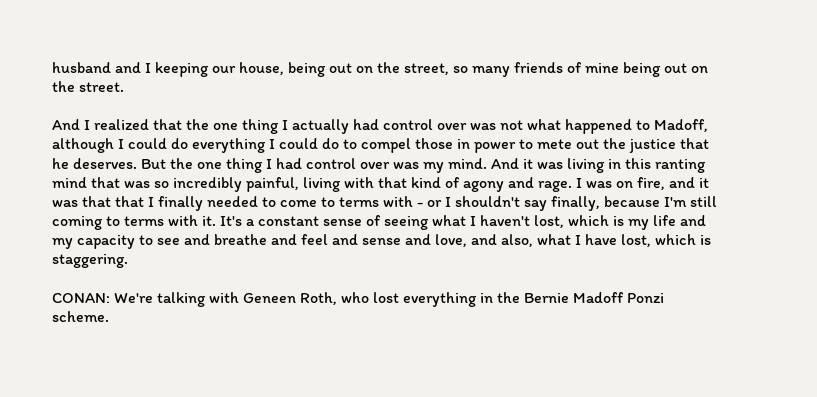husband and I keeping our house, being out on the street, so many friends of mine being out on the street.

And I realized that the one thing I actually had control over was not what happened to Madoff, although I could do everything I could do to compel those in power to mete out the justice that he deserves. But the one thing I had control over was my mind. And it was living in this ranting mind that was so incredibly painful, living with that kind of agony and rage. I was on fire, and it was that that I finally needed to come to terms with - or I shouldn't say finally, because I'm still coming to terms with it. It's a constant sense of seeing what I haven't lost, which is my life and my capacity to see and breathe and feel and sense and love, and also, what I have lost, which is staggering.

CONAN: We're talking with Geneen Roth, who lost everything in the Bernie Madoff Ponzi scheme.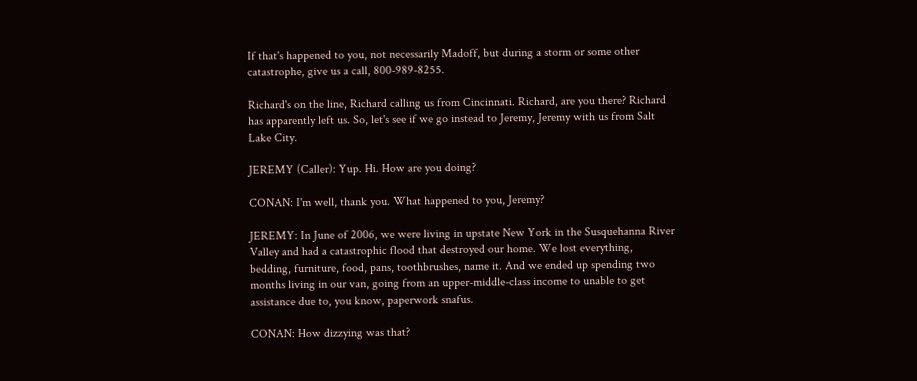If that's happened to you, not necessarily Madoff, but during a storm or some other catastrophe, give us a call, 800-989-8255.

Richard's on the line, Richard calling us from Cincinnati. Richard, are you there? Richard has apparently left us. So, let's see if we go instead to Jeremy, Jeremy with us from Salt Lake City.

JEREMY (Caller): Yup. Hi. How are you doing?

CONAN: I'm well, thank you. What happened to you, Jeremy?

JEREMY: In June of 2006, we were living in upstate New York in the Susquehanna River Valley and had a catastrophic flood that destroyed our home. We lost everything, bedding, furniture, food, pans, toothbrushes, name it. And we ended up spending two months living in our van, going from an upper-middle-class income to unable to get assistance due to, you know, paperwork snafus.

CONAN: How dizzying was that?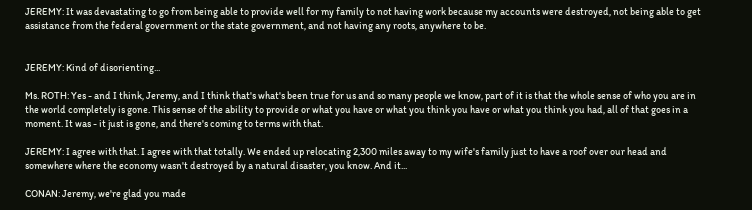JEREMY: It was devastating to go from being able to provide well for my family to not having work because my accounts were destroyed, not being able to get assistance from the federal government or the state government, and not having any roots, anywhere to be.


JEREMY: Kind of disorienting...

Ms. ROTH: Yes - and I think, Jeremy, and I think that's what's been true for us and so many people we know, part of it is that the whole sense of who you are in the world completely is gone. This sense of the ability to provide or what you have or what you think you have or what you think you had, all of that goes in a moment. It was - it just is gone, and there's coming to terms with that.

JEREMY: I agree with that. I agree with that totally. We ended up relocating 2,300 miles away to my wife's family just to have a roof over our head and somewhere where the economy wasn't destroyed by a natural disaster, you know. And it...

CONAN: Jeremy, we're glad you made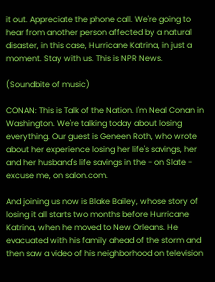it out. Appreciate the phone call. We're going to hear from another person affected by a natural disaster, in this case, Hurricane Katrina, in just a moment. Stay with us. This is NPR News.

(Soundbite of music)

CONAN: This is Talk of the Nation. I'm Neal Conan in Washington. We're talking today about losing everything. Our guest is Geneen Roth, who wrote about her experience losing her life's savings, her and her husband's life savings in the - on Slate - excuse me, on salon.com.

And joining us now is Blake Bailey, whose story of losing it all starts two months before Hurricane Katrina, when he moved to New Orleans. He evacuated with his family ahead of the storm and then saw a video of his neighborhood on television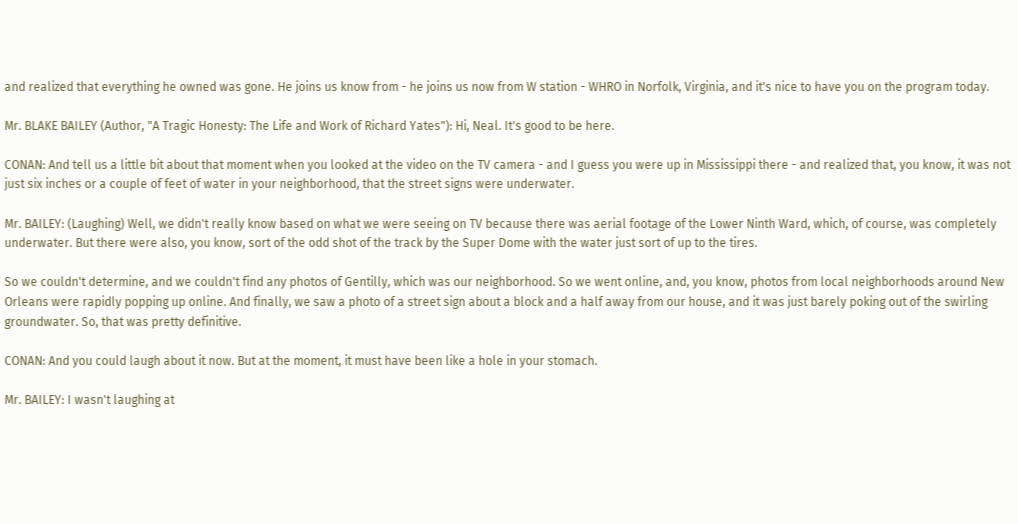and realized that everything he owned was gone. He joins us know from - he joins us now from W station - WHRO in Norfolk, Virginia, and it's nice to have you on the program today.

Mr. BLAKE BAILEY (Author, "A Tragic Honesty: The Life and Work of Richard Yates"): Hi, Neal. It's good to be here.

CONAN: And tell us a little bit about that moment when you looked at the video on the TV camera - and I guess you were up in Mississippi there - and realized that, you know, it was not just six inches or a couple of feet of water in your neighborhood, that the street signs were underwater.

Mr. BAILEY: (Laughing) Well, we didn't really know based on what we were seeing on TV because there was aerial footage of the Lower Ninth Ward, which, of course, was completely underwater. But there were also, you know, sort of the odd shot of the track by the Super Dome with the water just sort of up to the tires.

So we couldn't determine, and we couldn't find any photos of Gentilly, which was our neighborhood. So we went online, and, you know, photos from local neighborhoods around New Orleans were rapidly popping up online. And finally, we saw a photo of a street sign about a block and a half away from our house, and it was just barely poking out of the swirling groundwater. So, that was pretty definitive.

CONAN: And you could laugh about it now. But at the moment, it must have been like a hole in your stomach.

Mr. BAILEY: I wasn't laughing at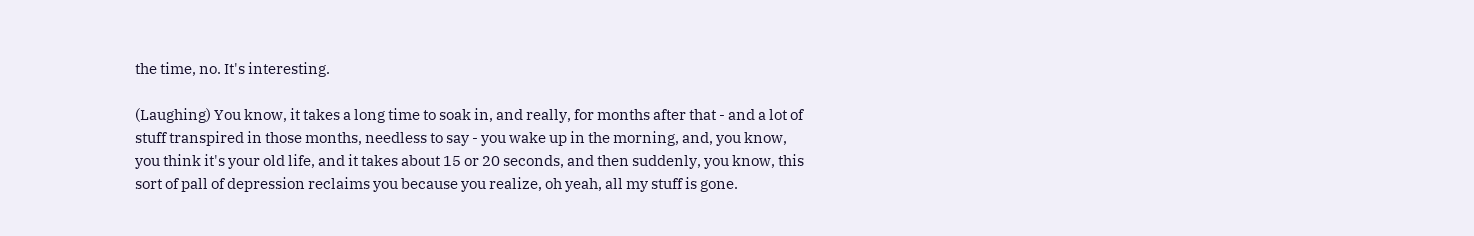the time, no. It's interesting.

(Laughing) You know, it takes a long time to soak in, and really, for months after that - and a lot of stuff transpired in those months, needless to say - you wake up in the morning, and, you know, you think it's your old life, and it takes about 15 or 20 seconds, and then suddenly, you know, this sort of pall of depression reclaims you because you realize, oh yeah, all my stuff is gone.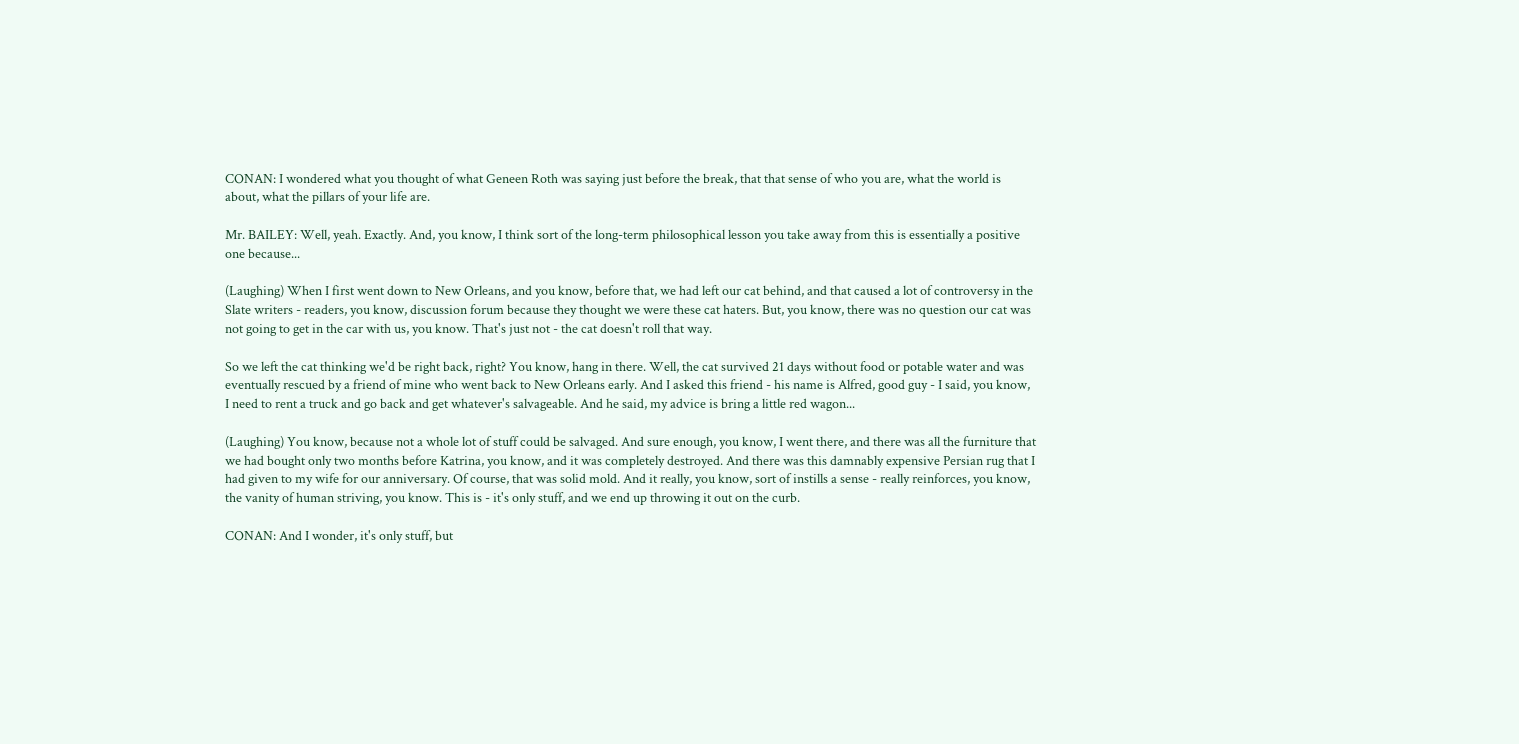CONAN: I wondered what you thought of what Geneen Roth was saying just before the break, that that sense of who you are, what the world is about, what the pillars of your life are.

Mr. BAILEY: Well, yeah. Exactly. And, you know, I think sort of the long-term philosophical lesson you take away from this is essentially a positive one because...

(Laughing) When I first went down to New Orleans, and you know, before that, we had left our cat behind, and that caused a lot of controversy in the Slate writers - readers, you know, discussion forum because they thought we were these cat haters. But, you know, there was no question our cat was not going to get in the car with us, you know. That's just not - the cat doesn't roll that way.

So we left the cat thinking we'd be right back, right? You know, hang in there. Well, the cat survived 21 days without food or potable water and was eventually rescued by a friend of mine who went back to New Orleans early. And I asked this friend - his name is Alfred, good guy - I said, you know, I need to rent a truck and go back and get whatever's salvageable. And he said, my advice is bring a little red wagon...

(Laughing) You know, because not a whole lot of stuff could be salvaged. And sure enough, you know, I went there, and there was all the furniture that we had bought only two months before Katrina, you know, and it was completely destroyed. And there was this damnably expensive Persian rug that I had given to my wife for our anniversary. Of course, that was solid mold. And it really, you know, sort of instills a sense - really reinforces, you know, the vanity of human striving, you know. This is - it's only stuff, and we end up throwing it out on the curb.

CONAN: And I wonder, it's only stuff, but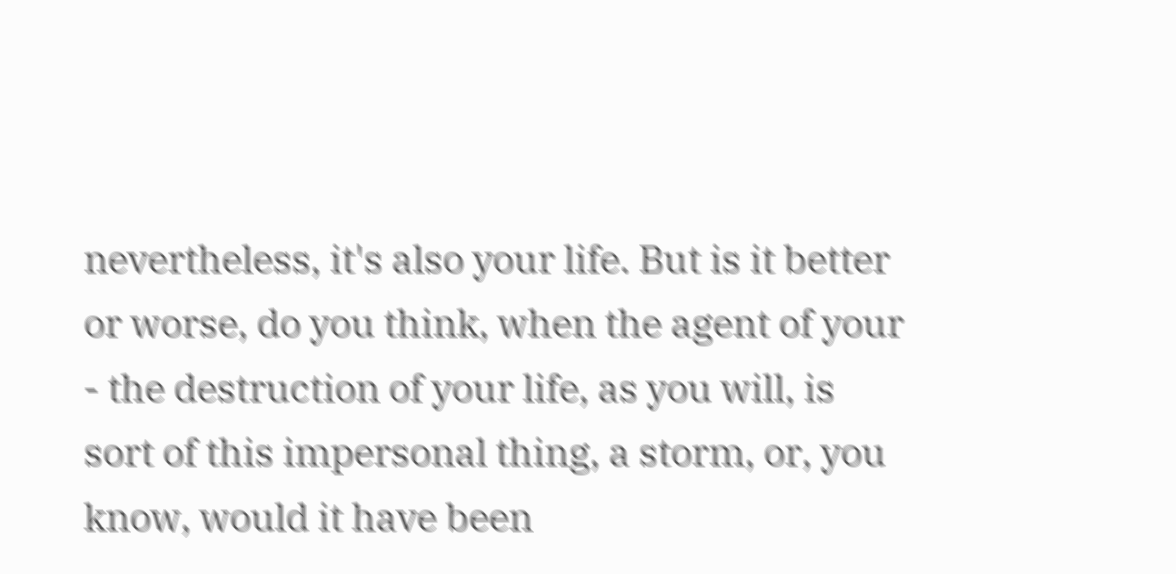nevertheless, it's also your life. But is it better or worse, do you think, when the agent of your - the destruction of your life, as you will, is sort of this impersonal thing, a storm, or, you know, would it have been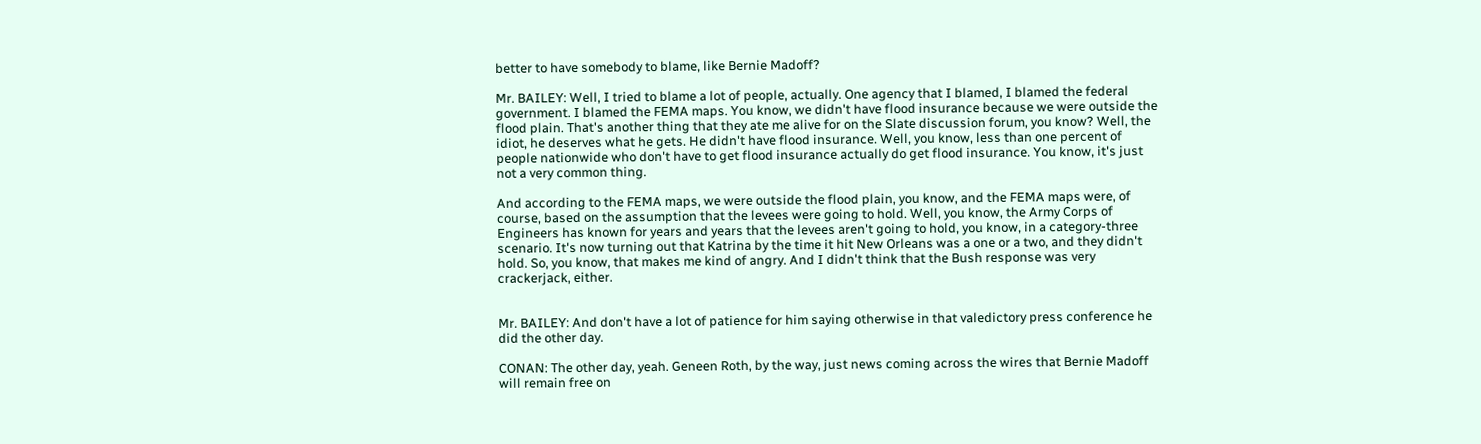better to have somebody to blame, like Bernie Madoff?

Mr. BAILEY: Well, I tried to blame a lot of people, actually. One agency that I blamed, I blamed the federal government. I blamed the FEMA maps. You know, we didn't have flood insurance because we were outside the flood plain. That's another thing that they ate me alive for on the Slate discussion forum, you know? Well, the idiot, he deserves what he gets. He didn't have flood insurance. Well, you know, less than one percent of people nationwide who don't have to get flood insurance actually do get flood insurance. You know, it's just not a very common thing.

And according to the FEMA maps, we were outside the flood plain, you know, and the FEMA maps were, of course, based on the assumption that the levees were going to hold. Well, you know, the Army Corps of Engineers has known for years and years that the levees aren't going to hold, you know, in a category-three scenario. It's now turning out that Katrina by the time it hit New Orleans was a one or a two, and they didn't hold. So, you know, that makes me kind of angry. And I didn't think that the Bush response was very crackerjack, either.


Mr. BAILEY: And don't have a lot of patience for him saying otherwise in that valedictory press conference he did the other day.

CONAN: The other day, yeah. Geneen Roth, by the way, just news coming across the wires that Bernie Madoff will remain free on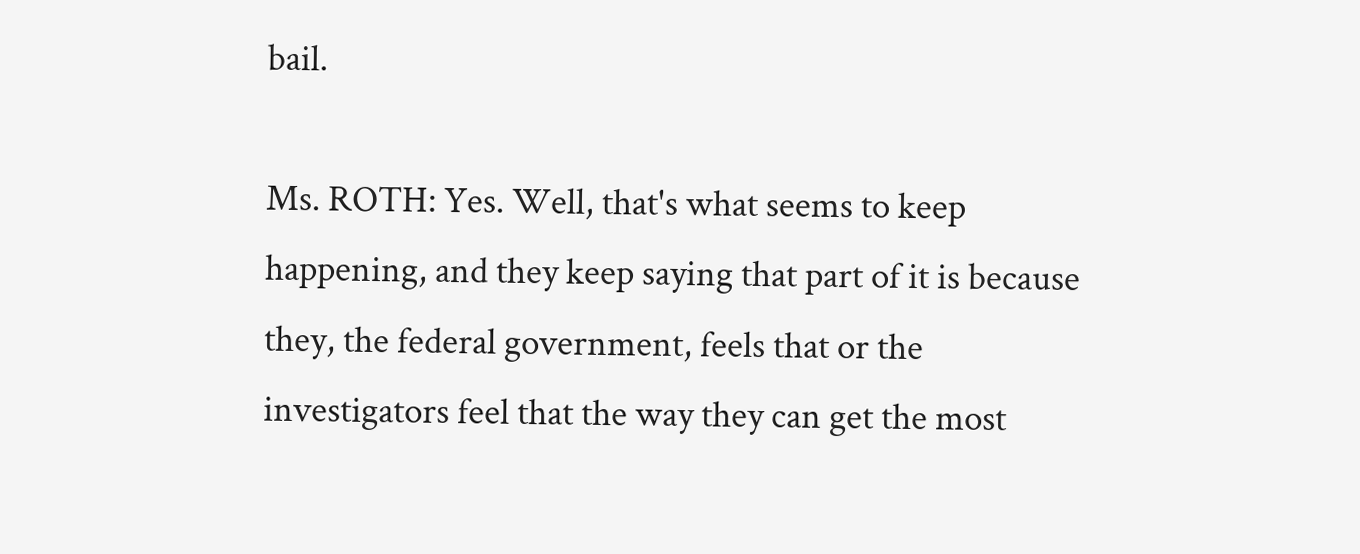bail.

Ms. ROTH: Yes. Well, that's what seems to keep happening, and they keep saying that part of it is because they, the federal government, feels that or the investigators feel that the way they can get the most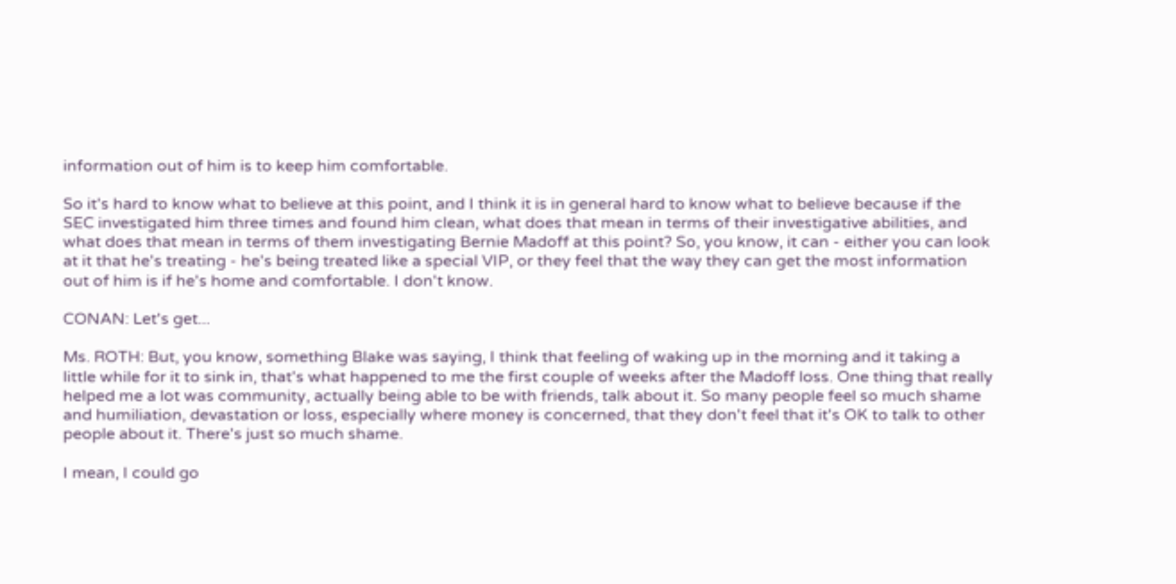information out of him is to keep him comfortable.

So it's hard to know what to believe at this point, and I think it is in general hard to know what to believe because if the SEC investigated him three times and found him clean, what does that mean in terms of their investigative abilities, and what does that mean in terms of them investigating Bernie Madoff at this point? So, you know, it can - either you can look at it that he's treating - he's being treated like a special VIP, or they feel that the way they can get the most information out of him is if he's home and comfortable. I don't know.

CONAN: Let's get...

Ms. ROTH: But, you know, something Blake was saying, I think that feeling of waking up in the morning and it taking a little while for it to sink in, that's what happened to me the first couple of weeks after the Madoff loss. One thing that really helped me a lot was community, actually being able to be with friends, talk about it. So many people feel so much shame and humiliation, devastation or loss, especially where money is concerned, that they don't feel that it's OK to talk to other people about it. There's just so much shame.

I mean, I could go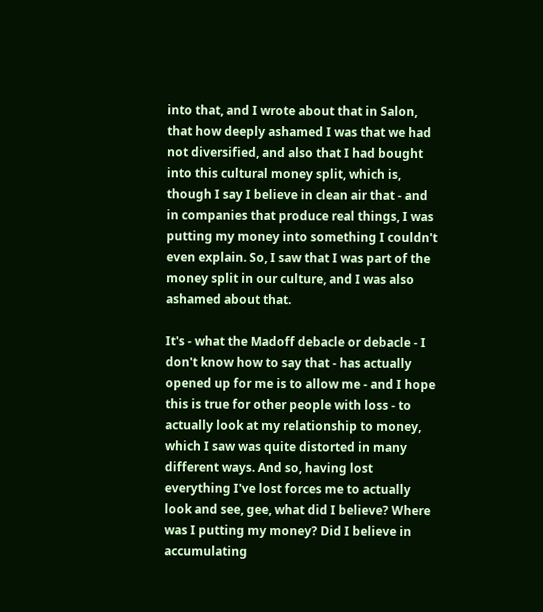into that, and I wrote about that in Salon, that how deeply ashamed I was that we had not diversified, and also that I had bought into this cultural money split, which is, though I say I believe in clean air that - and in companies that produce real things, I was putting my money into something I couldn't even explain. So, I saw that I was part of the money split in our culture, and I was also ashamed about that.

It's - what the Madoff debacle or debacle - I don't know how to say that - has actually opened up for me is to allow me - and I hope this is true for other people with loss - to actually look at my relationship to money, which I saw was quite distorted in many different ways. And so, having lost everything I've lost forces me to actually look and see, gee, what did I believe? Where was I putting my money? Did I believe in accumulating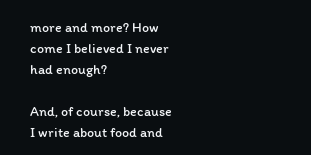more and more? How come I believed I never had enough?

And, of course, because I write about food and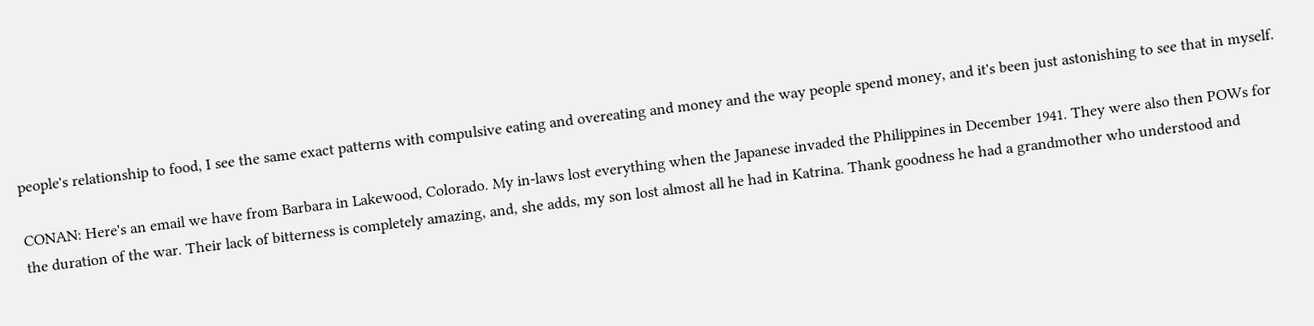people's relationship to food, I see the same exact patterns with compulsive eating and overeating and money and the way people spend money, and it's been just astonishing to see that in myself.

CONAN: Here's an email we have from Barbara in Lakewood, Colorado. My in-laws lost everything when the Japanese invaded the Philippines in December 1941. They were also then POWs for the duration of the war. Their lack of bitterness is completely amazing, and, she adds, my son lost almost all he had in Katrina. Thank goodness he had a grandmother who understood and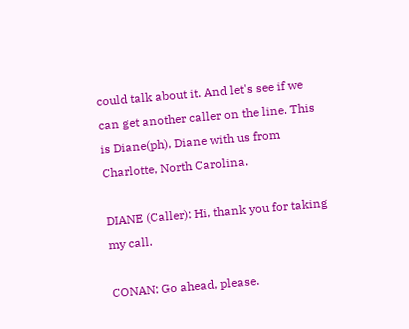could talk about it. And let's see if we can get another caller on the line. This is Diane(ph), Diane with us from Charlotte, North Carolina.

DIANE (Caller): Hi, thank you for taking my call.

CONAN: Go ahead, please.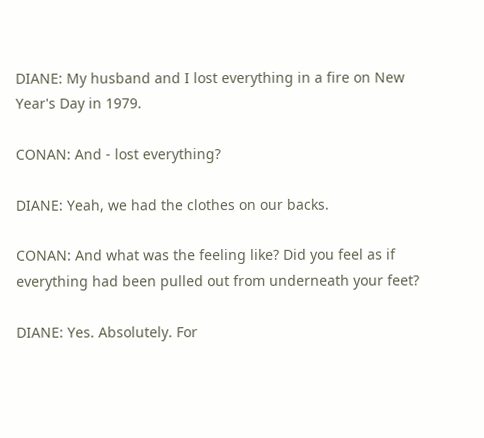DIANE: My husband and I lost everything in a fire on New Year's Day in 1979.

CONAN: And - lost everything?

DIANE: Yeah, we had the clothes on our backs.

CONAN: And what was the feeling like? Did you feel as if everything had been pulled out from underneath your feet?

DIANE: Yes. Absolutely. For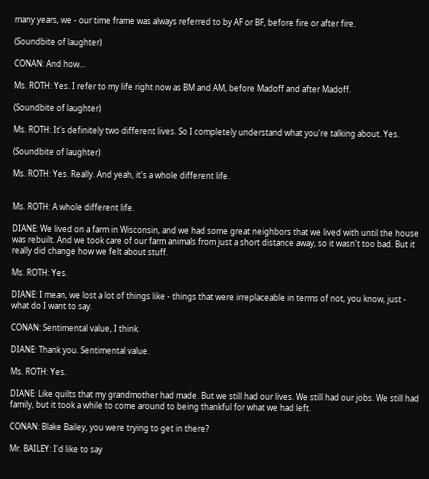many years, we - our time frame was always referred to by AF or BF, before fire or after fire.

(Soundbite of laughter)

CONAN: And how...

Ms. ROTH: Yes. I refer to my life right now as BM and AM, before Madoff and after Madoff.

(Soundbite of laughter)

Ms. ROTH: It's definitely two different lives. So I completely understand what you're talking about. Yes.

(Soundbite of laughter)

Ms. ROTH: Yes. Really. And yeah, it's a whole different life.


Ms. ROTH: A whole different life.

DIANE: We lived on a farm in Wisconsin, and we had some great neighbors that we lived with until the house was rebuilt. And we took care of our farm animals from just a short distance away, so it wasn't too bad. But it really did change how we felt about stuff.

Ms. ROTH: Yes.

DIANE: I mean, we lost a lot of things like - things that were irreplaceable in terms of not, you know, just - what do I want to say.

CONAN: Sentimental value, I think.

DIANE: Thank you. Sentimental value.

Ms. ROTH: Yes.

DIANE: Like quilts that my grandmother had made. But we still had our lives. We still had our jobs. We still had family, but it took a while to come around to being thankful for what we had left.

CONAN: Blake Bailey, you were trying to get in there?

Mr. BAILEY: I'd like to say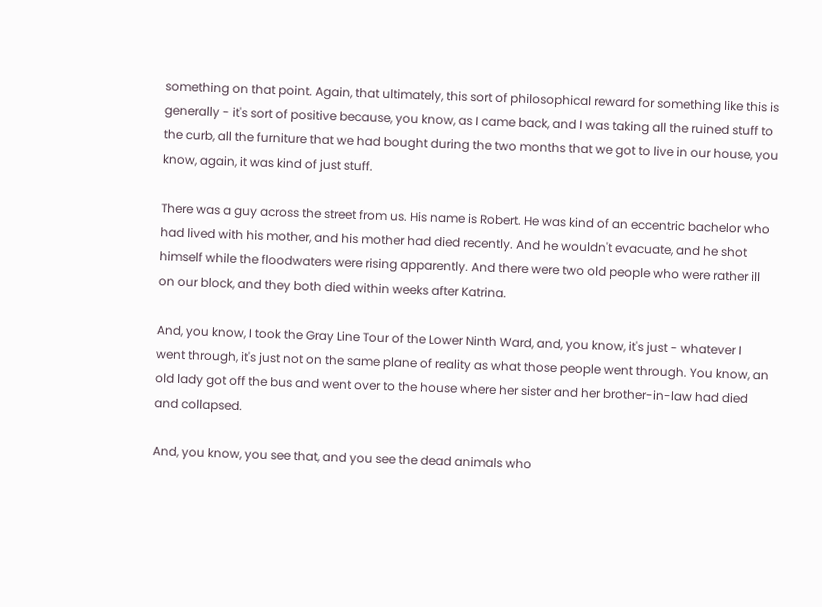something on that point. Again, that ultimately, this sort of philosophical reward for something like this is generally - it's sort of positive because, you know, as I came back, and I was taking all the ruined stuff to the curb, all the furniture that we had bought during the two months that we got to live in our house, you know, again, it was kind of just stuff.

There was a guy across the street from us. His name is Robert. He was kind of an eccentric bachelor who had lived with his mother, and his mother had died recently. And he wouldn't evacuate, and he shot himself while the floodwaters were rising apparently. And there were two old people who were rather ill on our block, and they both died within weeks after Katrina.

And, you know, I took the Gray Line Tour of the Lower Ninth Ward, and, you know, it's just - whatever I went through, it's just not on the same plane of reality as what those people went through. You know, an old lady got off the bus and went over to the house where her sister and her brother-in-law had died and collapsed.

And, you know, you see that, and you see the dead animals who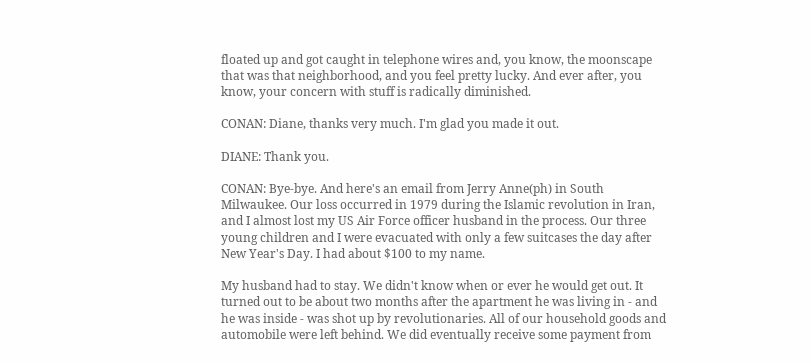floated up and got caught in telephone wires and, you know, the moonscape that was that neighborhood, and you feel pretty lucky. And ever after, you know, your concern with stuff is radically diminished.

CONAN: Diane, thanks very much. I'm glad you made it out.

DIANE: Thank you.

CONAN: Bye-bye. And here's an email from Jerry Anne(ph) in South Milwaukee. Our loss occurred in 1979 during the Islamic revolution in Iran, and I almost lost my US Air Force officer husband in the process. Our three young children and I were evacuated with only a few suitcases the day after New Year's Day. I had about $100 to my name.

My husband had to stay. We didn't know when or ever he would get out. It turned out to be about two months after the apartment he was living in - and he was inside - was shot up by revolutionaries. All of our household goods and automobile were left behind. We did eventually receive some payment from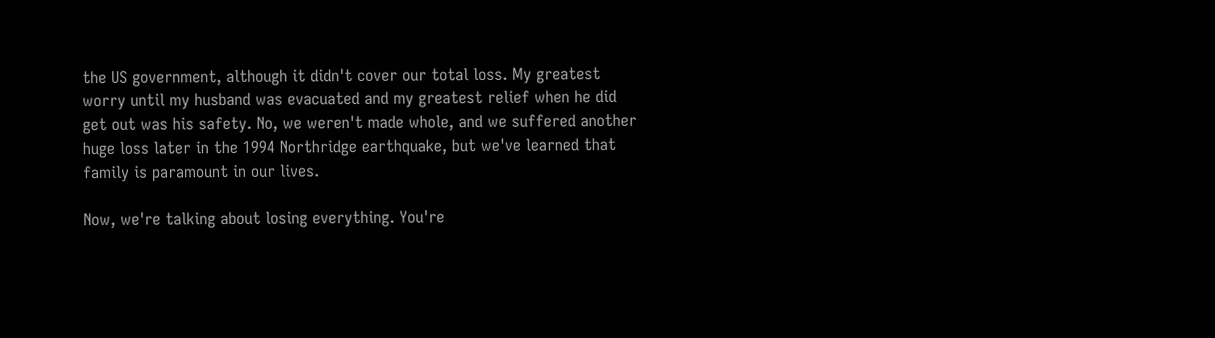the US government, although it didn't cover our total loss. My greatest worry until my husband was evacuated and my greatest relief when he did get out was his safety. No, we weren't made whole, and we suffered another huge loss later in the 1994 Northridge earthquake, but we've learned that family is paramount in our lives.

Now, we're talking about losing everything. You're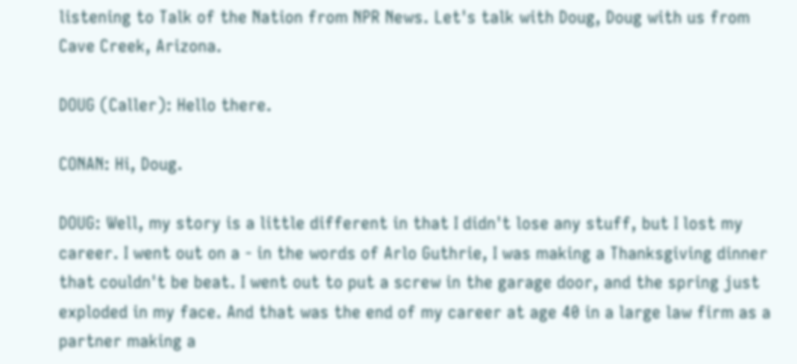listening to Talk of the Nation from NPR News. Let's talk with Doug, Doug with us from Cave Creek, Arizona.

DOUG (Caller): Hello there.

CONAN: Hi, Doug.

DOUG: Well, my story is a little different in that I didn't lose any stuff, but I lost my career. I went out on a - in the words of Arlo Guthrie, I was making a Thanksgiving dinner that couldn't be beat. I went out to put a screw in the garage door, and the spring just exploded in my face. And that was the end of my career at age 40 in a large law firm as a partner making a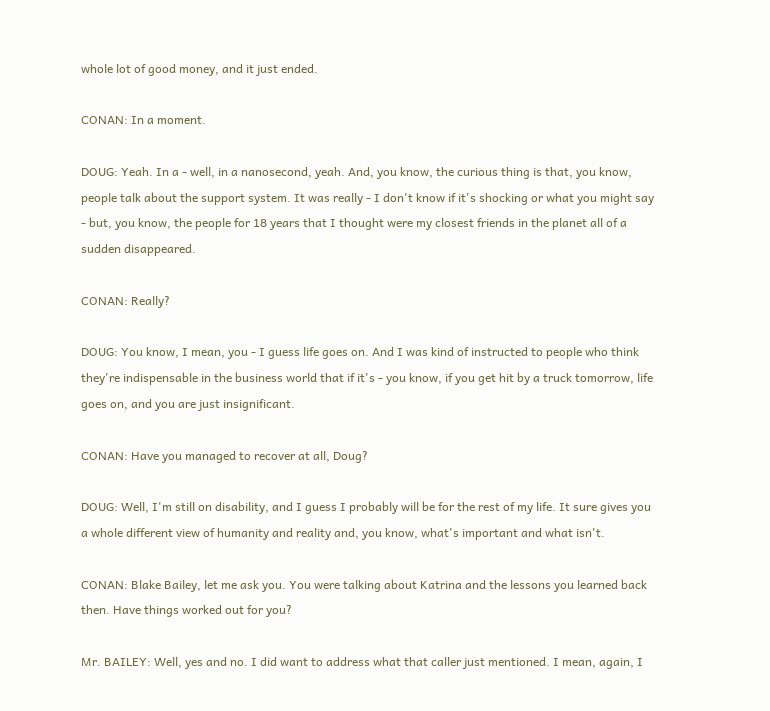whole lot of good money, and it just ended.

CONAN: In a moment.

DOUG: Yeah. In a - well, in a nanosecond, yeah. And, you know, the curious thing is that, you know, people talk about the support system. It was really - I don't know if it's shocking or what you might say - but, you know, the people for 18 years that I thought were my closest friends in the planet all of a sudden disappeared.

CONAN: Really?

DOUG: You know, I mean, you - I guess life goes on. And I was kind of instructed to people who think they're indispensable in the business world that if it's - you know, if you get hit by a truck tomorrow, life goes on, and you are just insignificant.

CONAN: Have you managed to recover at all, Doug?

DOUG: Well, I'm still on disability, and I guess I probably will be for the rest of my life. It sure gives you a whole different view of humanity and reality and, you know, what's important and what isn't.

CONAN: Blake Bailey, let me ask you. You were talking about Katrina and the lessons you learned back then. Have things worked out for you?

Mr. BAILEY: Well, yes and no. I did want to address what that caller just mentioned. I mean, again, I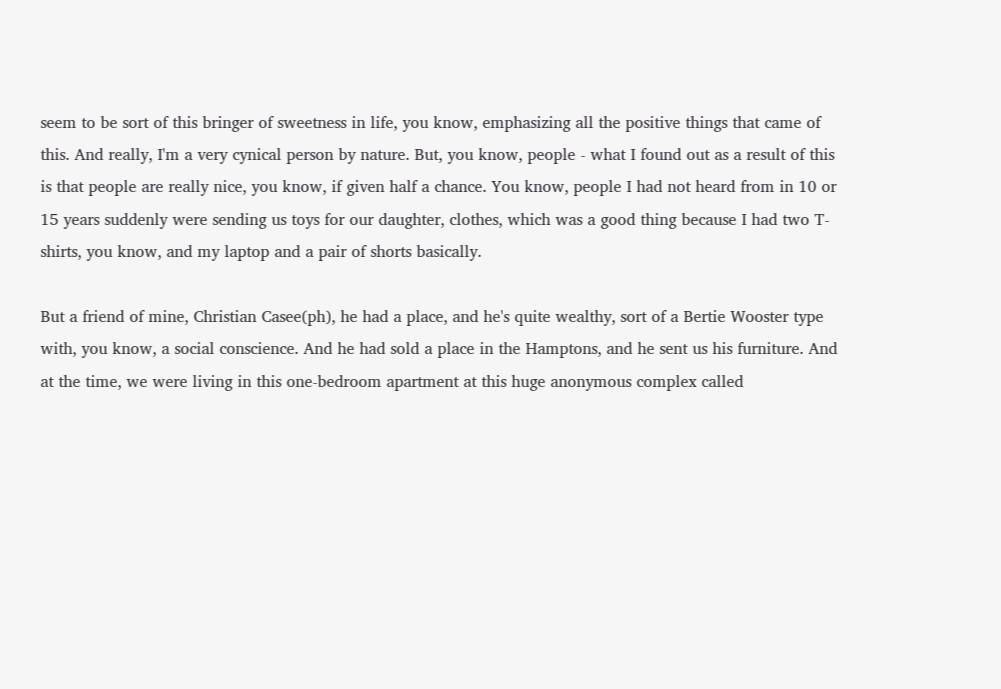seem to be sort of this bringer of sweetness in life, you know, emphasizing all the positive things that came of this. And really, I'm a very cynical person by nature. But, you know, people - what I found out as a result of this is that people are really nice, you know, if given half a chance. You know, people I had not heard from in 10 or 15 years suddenly were sending us toys for our daughter, clothes, which was a good thing because I had two T-shirts, you know, and my laptop and a pair of shorts basically.

But a friend of mine, Christian Casee(ph), he had a place, and he's quite wealthy, sort of a Bertie Wooster type with, you know, a social conscience. And he had sold a place in the Hamptons, and he sent us his furniture. And at the time, we were living in this one-bedroom apartment at this huge anonymous complex called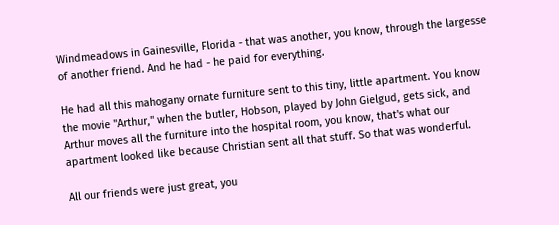Windmeadows in Gainesville, Florida - that was another, you know, through the largesse of another friend. And he had - he paid for everything.

He had all this mahogany ornate furniture sent to this tiny, little apartment. You know the movie "Arthur," when the butler, Hobson, played by John Gielgud, gets sick, and Arthur moves all the furniture into the hospital room, you know, that's what our apartment looked like because Christian sent all that stuff. So that was wonderful.

All our friends were just great, you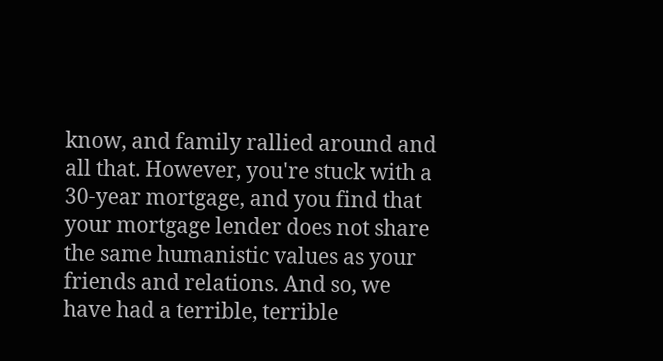know, and family rallied around and all that. However, you're stuck with a 30-year mortgage, and you find that your mortgage lender does not share the same humanistic values as your friends and relations. And so, we have had a terrible, terrible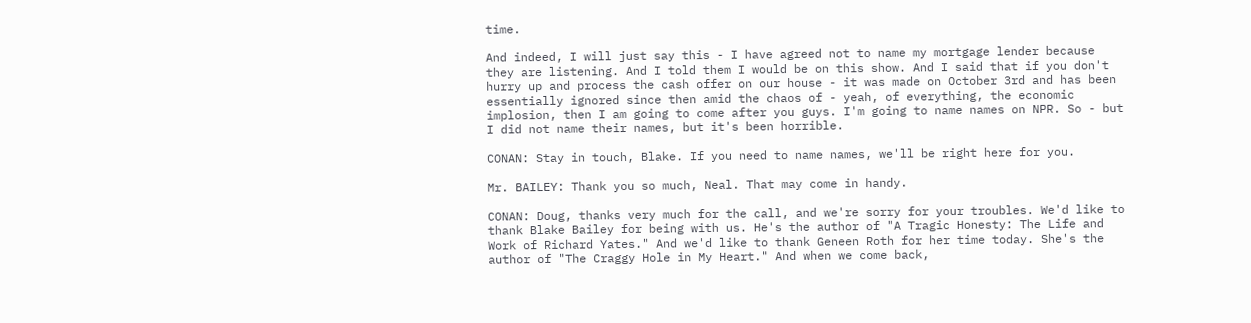time.

And indeed, I will just say this - I have agreed not to name my mortgage lender because they are listening. And I told them I would be on this show. And I said that if you don't hurry up and process the cash offer on our house - it was made on October 3rd and has been essentially ignored since then amid the chaos of - yeah, of everything, the economic implosion, then I am going to come after you guys. I'm going to name names on NPR. So - but I did not name their names, but it's been horrible.

CONAN: Stay in touch, Blake. If you need to name names, we'll be right here for you.

Mr. BAILEY: Thank you so much, Neal. That may come in handy.

CONAN: Doug, thanks very much for the call, and we're sorry for your troubles. We'd like to thank Blake Bailey for being with us. He's the author of "A Tragic Honesty: The Life and Work of Richard Yates." And we'd like to thank Geneen Roth for her time today. She's the author of "The Craggy Hole in My Heart." And when we come back,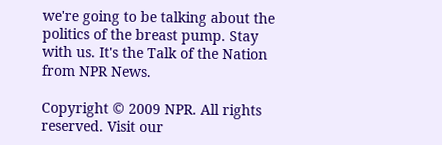we're going to be talking about the politics of the breast pump. Stay with us. It's the Talk of the Nation from NPR News.

Copyright © 2009 NPR. All rights reserved. Visit our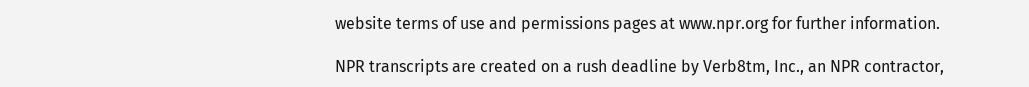website terms of use and permissions pages at www.npr.org for further information.

NPR transcripts are created on a rush deadline by Verb8tm, Inc., an NPR contractor,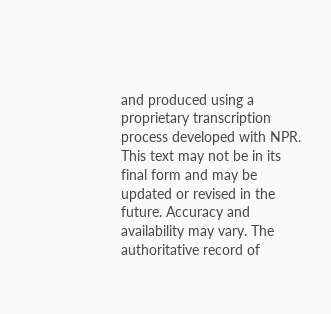and produced using a proprietary transcription process developed with NPR. This text may not be in its final form and may be updated or revised in the future. Accuracy and availability may vary. The authoritative record of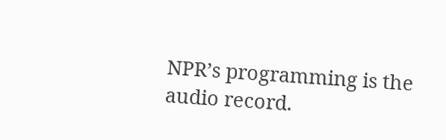NPR’s programming is the audio record.